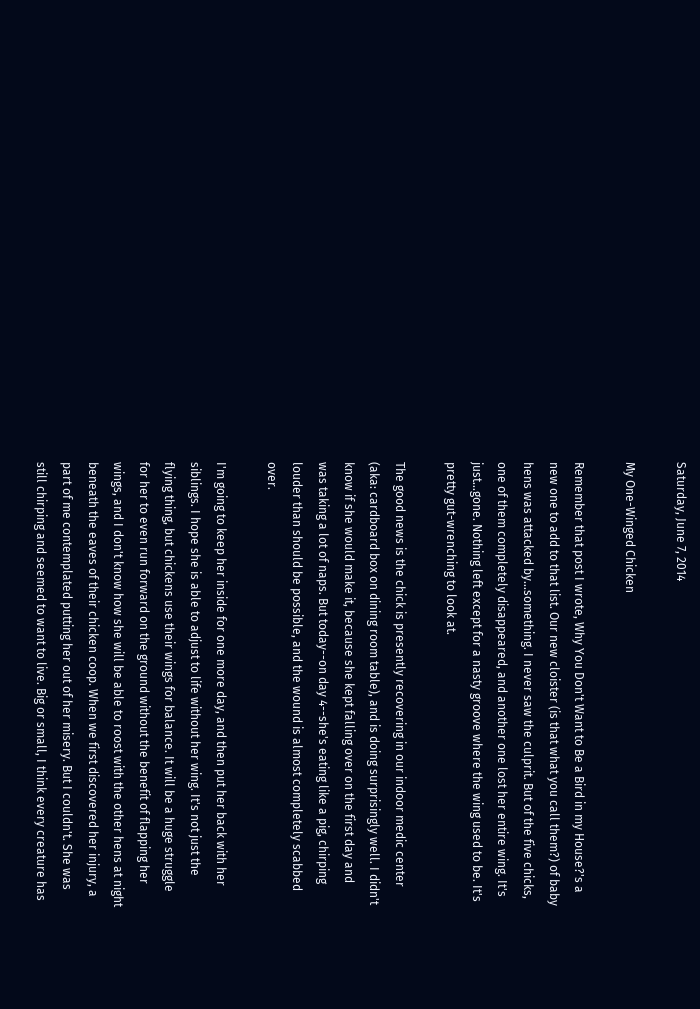Saturday, June 7, 2014

My One-Winged Chicken

Remember that post I wrote, Why You Don't Want to Be a Bird in my House?'s a new one to add to that list. Our new cloister (is that what you call them?) of baby hens was attacked by...something. I never saw the culprit. But of the five chicks, one of them completely disappeared, and another one lost her entire wing. It's just...gone. Nothing left except for a nasty groove where the wing used to be. It's pretty gut-wrenching to look at.

The good news is the chick is presently recovering in our indoor medic center (aka: cardboard box on dining room table), and is doing surprisingly well. I didn't know if she would make it, because she kept falling over on the first day and was taking a lot of naps. But today--on day 4--she's eating like a pig, chirping louder than should be possible, and the wound is almost completely scabbed over.

I'm going to keep her inside for one more day, and then put her back with her siblings. I hope she is able to adjust to life without her wing. It's not just the flying thing, but chickens use their wings for balance. It will be a huge struggle for her to even run forward on the ground without the benefit of flapping her wings, and I don't know how she will be able to roost with the other hens at night beneath the eaves of their chicken coop. When we first discovered her injury, a part of me contemplated putting her out of her misery. But I couldn't. She was still chirping and seemed to want to live. Big or small, I think every creature has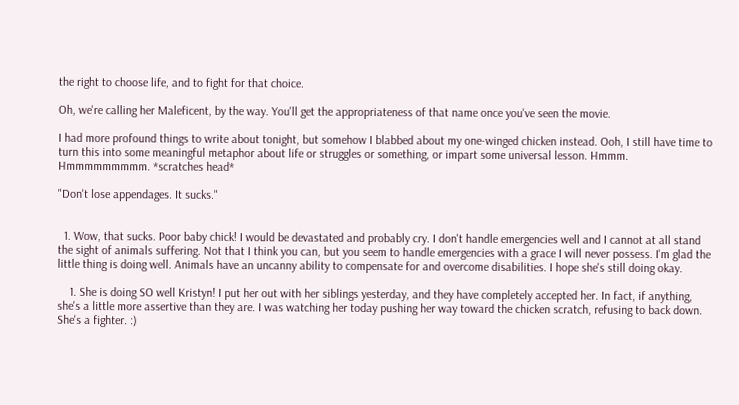the right to choose life, and to fight for that choice.

Oh, we're calling her Maleficent, by the way. You'll get the appropriateness of that name once you've seen the movie.

I had more profound things to write about tonight, but somehow I blabbed about my one-winged chicken instead. Ooh, I still have time to turn this into some meaningful metaphor about life or struggles or something, or impart some universal lesson. Hmmm. Hmmmmmmmmm. *scratches head*

"Don't lose appendages. It sucks."


  1. Wow, that sucks. Poor baby chick! I would be devastated and probably cry. I don't handle emergencies well and I cannot at all stand the sight of animals suffering. Not that I think you can, but you seem to handle emergencies with a grace I will never possess. I'm glad the little thing is doing well. Animals have an uncanny ability to compensate for and overcome disabilities. I hope she's still doing okay.

    1. She is doing SO well Kristyn! I put her out with her siblings yesterday, and they have completely accepted her. In fact, if anything, she's a little more assertive than they are. I was watching her today pushing her way toward the chicken scratch, refusing to back down. She's a fighter. :)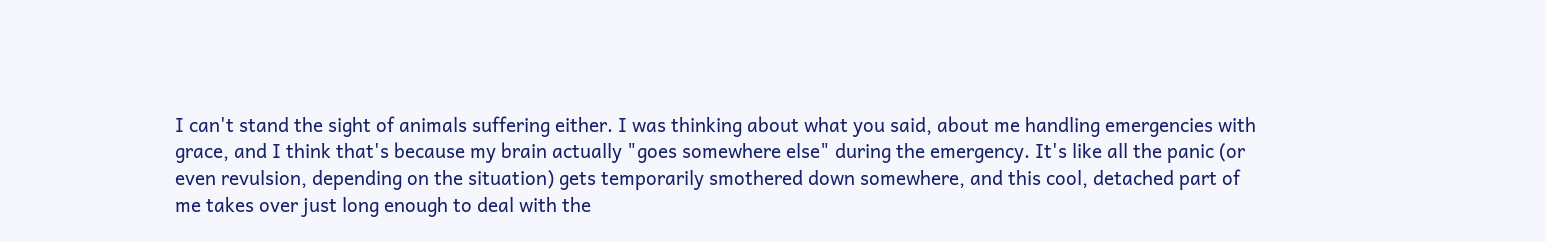I can't stand the sight of animals suffering either. I was thinking about what you said, about me handling emergencies with grace, and I think that's because my brain actually "goes somewhere else" during the emergency. It's like all the panic (or even revulsion, depending on the situation) gets temporarily smothered down somewhere, and this cool, detached part of me takes over just long enough to deal with the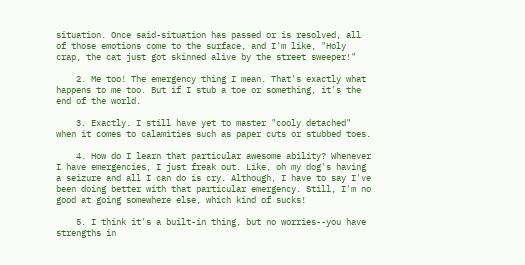situation. Once said-situation has passed or is resolved, all of those emotions come to the surface, and I'm like, "Holy crap, the cat just got skinned alive by the street sweeper!"

    2. Me too! The emergency thing I mean. That's exactly what happens to me too. But if I stub a toe or something, it's the end of the world.

    3. Exactly. I still have yet to master "cooly detached" when it comes to calamities such as paper cuts or stubbed toes.

    4. How do I learn that particular awesome ability? Whenever I have emergencies, I just freak out. Like, oh my dog's having a seizure and all I can do is cry. Although, I have to say I've been doing better with that particular emergency. Still, I'm no good at going somewhere else, which kind of sucks!

    5. I think it's a built-in thing, but no worries--you have strengths in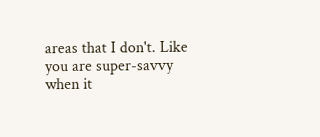areas that I don't. Like you are super-savvy when it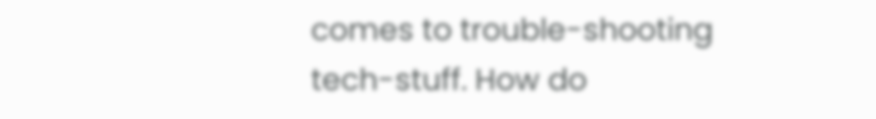comes to trouble-shooting tech-stuff. How do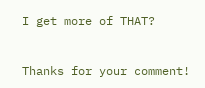I get more of THAT?


Thanks for your comment!